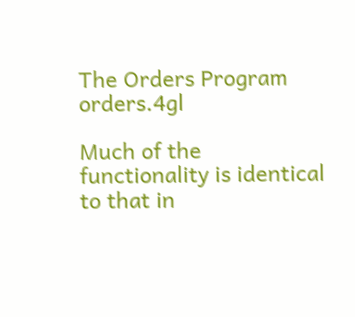The Orders Program orders.4gl

Much of the functionality is identical to that in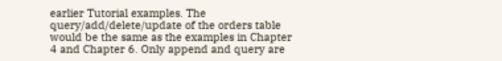earlier Tutorial examples. The query/add/delete/update of the orders table would be the same as the examples in Chapter 4 and Chapter 6. Only append and query are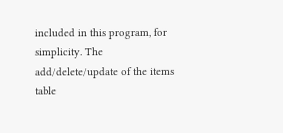included in this program, for simplicity. The add/delete/update of the items table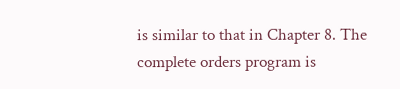is similar to that in Chapter 8. The complete orders program is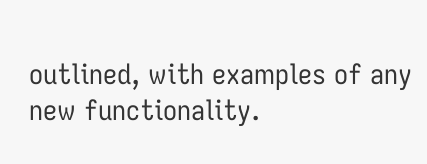outlined, with examples of any new functionality.